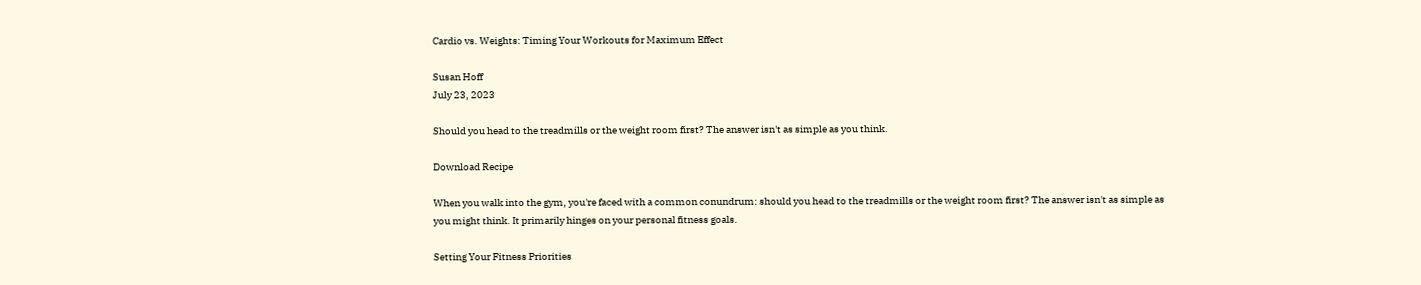Cardio vs. Weights: Timing Your Workouts for Maximum Effect

Susan Hoff
July 23, 2023

Should you head to the treadmills or the weight room first? The answer isn't as simple as you think.

Download Recipe

When you walk into the gym, you're faced with a common conundrum: should you head to the treadmills or the weight room first? The answer isn't as simple as you might think. It primarily hinges on your personal fitness goals.

Setting Your Fitness Priorities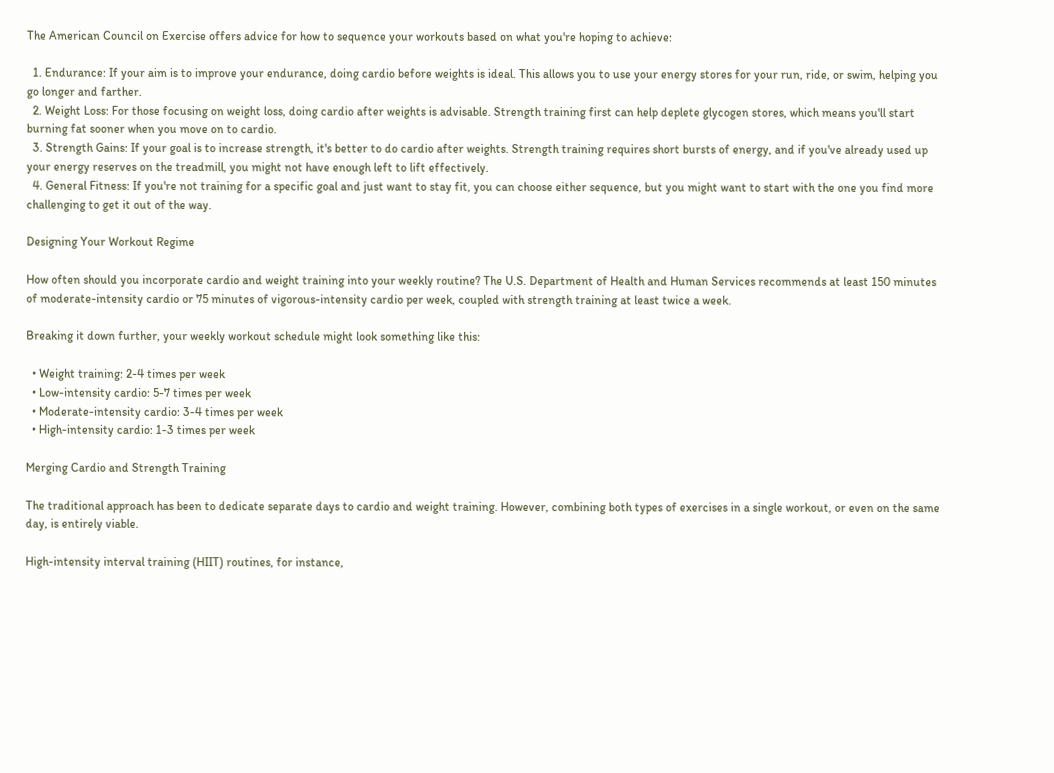The American Council on Exercise offers advice for how to sequence your workouts based on what you're hoping to achieve:

  1. Endurance: If your aim is to improve your endurance, doing cardio before weights is ideal. This allows you to use your energy stores for your run, ride, or swim, helping you go longer and farther.
  2. Weight Loss: For those focusing on weight loss, doing cardio after weights is advisable. Strength training first can help deplete glycogen stores, which means you'll start burning fat sooner when you move on to cardio.
  3. Strength Gains: If your goal is to increase strength, it's better to do cardio after weights. Strength training requires short bursts of energy, and if you've already used up your energy reserves on the treadmill, you might not have enough left to lift effectively.
  4. General Fitness: If you're not training for a specific goal and just want to stay fit, you can choose either sequence, but you might want to start with the one you find more challenging to get it out of the way.

Designing Your Workout Regime

How often should you incorporate cardio and weight training into your weekly routine? The U.S. Department of Health and Human Services recommends at least 150 minutes of moderate-intensity cardio or 75 minutes of vigorous-intensity cardio per week, coupled with strength training at least twice a week.

Breaking it down further, your weekly workout schedule might look something like this:

  • Weight training: 2-4 times per week
  • Low-intensity cardio: 5-7 times per week
  • Moderate-intensity cardio: 3-4 times per week
  • High-intensity cardio: 1-3 times per week

Merging Cardio and Strength Training

The traditional approach has been to dedicate separate days to cardio and weight training. However, combining both types of exercises in a single workout, or even on the same day, is entirely viable.

High-intensity interval training (HIIT) routines, for instance,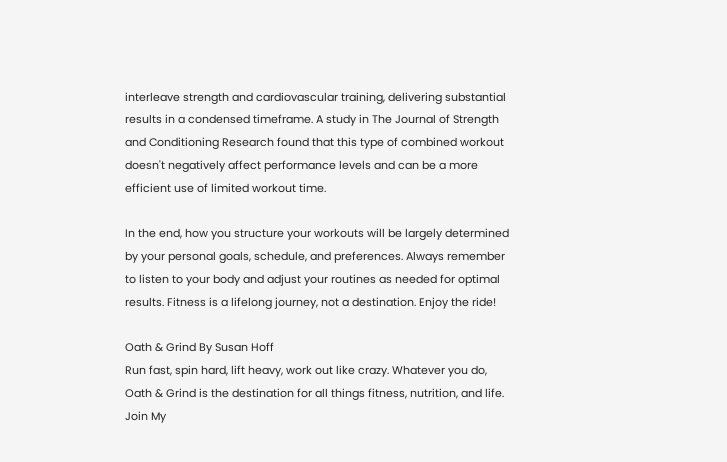interleave strength and cardiovascular training, delivering substantial results in a condensed timeframe. A study in The Journal of Strength and Conditioning Research found that this type of combined workout doesn't negatively affect performance levels and can be a more efficient use of limited workout time.

In the end, how you structure your workouts will be largely determined by your personal goals, schedule, and preferences. Always remember to listen to your body and adjust your routines as needed for optimal results. Fitness is a lifelong journey, not a destination. Enjoy the ride!

Oath & Grind By Susan Hoff
Run fast, spin hard, lift heavy, work out like crazy. Whatever you do, Oath & Grind is the destination for all things fitness, nutrition, and life.
Join My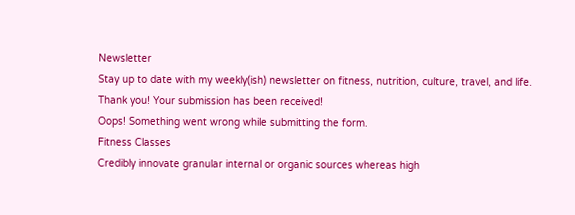Newsletter
Stay up to date with my weekly(ish) newsletter on fitness, nutrition, culture, travel, and life.
Thank you! Your submission has been received!
Oops! Something went wrong while submitting the form.
Fitness Classes
Credibly innovate granular internal or organic sources whereas high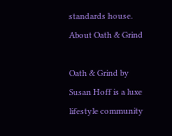standards house.
About Oath & Grind

Oath & Grind by Susan Hoff is a luxe lifestyle community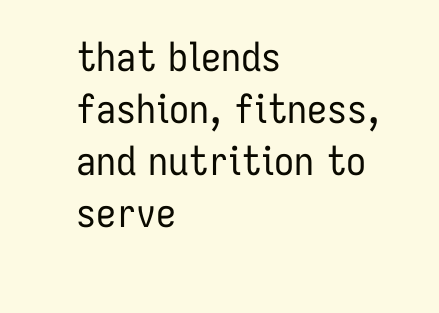that blends fashion, fitness, and nutrition to serve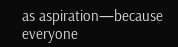as aspiration—because everyone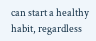can start a healthy habit, regardless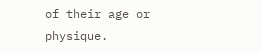of their age or physique.